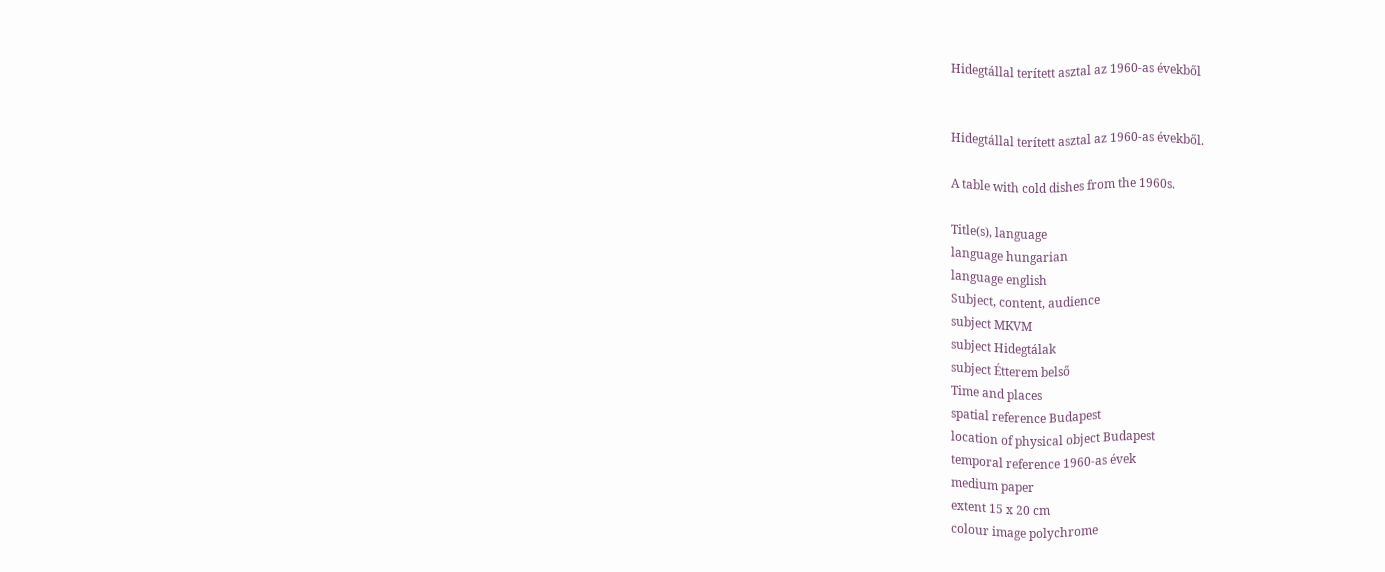Hidegtállal terített asztal az 1960-as évekből


Hidegtállal terített asztal az 1960-as évekből.

A table with cold dishes from the 1960s.

Title(s), language
language hungarian
language english
Subject, content, audience
subject MKVM
subject Hidegtálak
subject Étterem belső
Time and places
spatial reference Budapest
location of physical object Budapest
temporal reference 1960-as évek
medium paper
extent 15 x 20 cm
colour image polychrome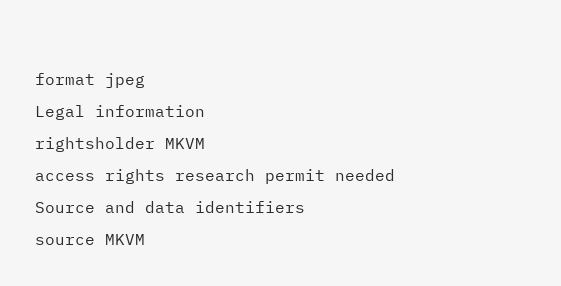format jpeg
Legal information
rightsholder MKVM
access rights research permit needed
Source and data identifiers
source MKVM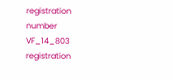registration number VF_14_803
registration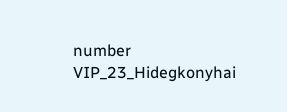number VIP_23_Hidegkonyhai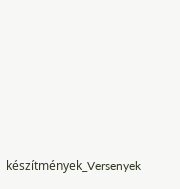készítmények_Versenyek